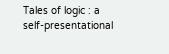Tales of logic : a self-presentational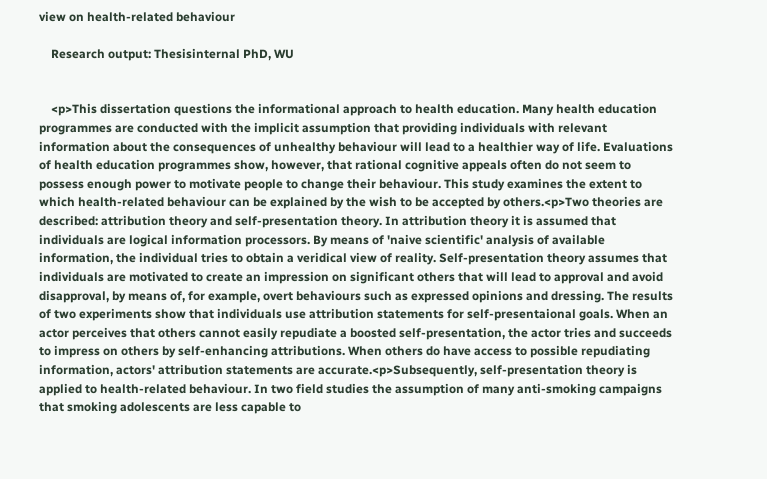view on health-related behaviour

    Research output: Thesisinternal PhD, WU


    <p>This dissertation questions the informational approach to health education. Many health education programmes are conducted with the implicit assumption that providing individuals with relevant information about the consequences of unhealthy behaviour will lead to a healthier way of life. Evaluations of health education programmes show, however, that rational cognitive appeals often do not seem to possess enough power to motivate people to change their behaviour. This study examines the extent to which health-related behaviour can be explained by the wish to be accepted by others.<p>Two theories are described: attribution theory and self-presentation theory. In attribution theory it is assumed that individuals are logical information processors. By means of 'naive scientific' analysis of available information, the individual tries to obtain a veridical view of reality. Self-presentation theory assumes that individuals are motivated to create an impression on significant others that will lead to approval and avoid disapproval, by means of, for example, overt behaviours such as expressed opinions and dressing. The results of two experiments show that individuals use attribution statements for self-presentaional goals. When an actor perceives that others cannot easily repudiate a boosted self-presentation, the actor tries and succeeds to impress on others by self-enhancing attributions. When others do have access to possible repudiating information, actors' attribution statements are accurate.<p>Subsequently, self-presentation theory is applied to health-related behaviour. In two field studies the assumption of many anti-smoking campaigns that smoking adolescents are less capable to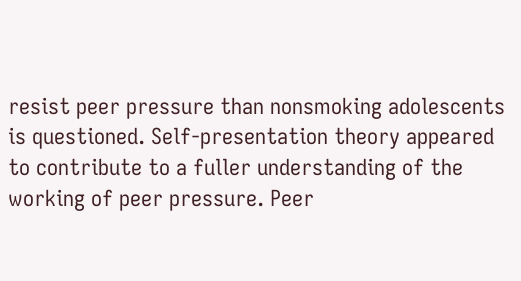resist peer pressure than nonsmoking adolescents is questioned. Self-presentation theory appeared to contribute to a fuller understanding of the working of peer pressure. Peer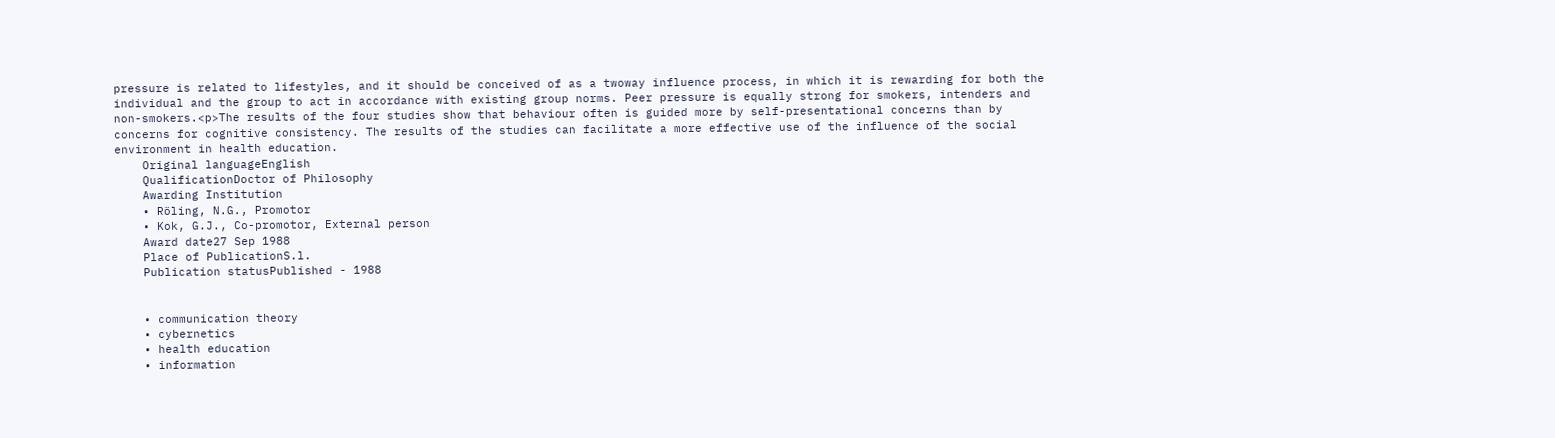pressure is related to lifestyles, and it should be conceived of as a twoway influence process, in which it is rewarding for both the individual and the group to act in accordance with existing group norms. Peer pressure is equally strong for smokers, intenders and non-smokers.<p>The results of the four studies show that behaviour often is guided more by self-presentational concerns than by concerns for cognitive consistency. The results of the studies can facilitate a more effective use of the influence of the social environment in health education.
    Original languageEnglish
    QualificationDoctor of Philosophy
    Awarding Institution
    • Röling, N.G., Promotor
    • Kok, G.J., Co-promotor, External person
    Award date27 Sep 1988
    Place of PublicationS.l.
    Publication statusPublished - 1988


    • communication theory
    • cybernetics
    • health education
    • information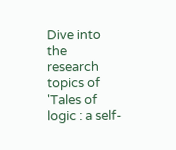Dive into the research topics of 'Tales of logic : a self-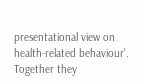presentational view on health-related behaviour'. Together they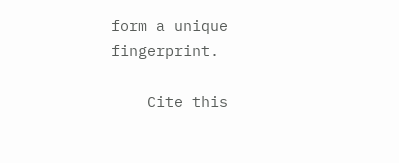form a unique fingerprint.

    Cite this